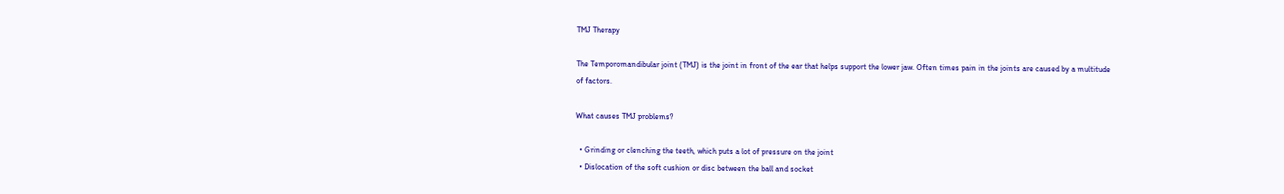TMJ Therapy

The Temporomandibular joint (TMJ) is the joint in front of the ear that helps support the lower jaw. Often times pain in the joints are caused by a multitude of factors.

What causes TMJ problems?

  • Grinding or clenching the teeth, which puts a lot of pressure on the joint
  • Dislocation of the soft cushion or disc between the ball and socket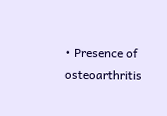• Presence of osteoarthritis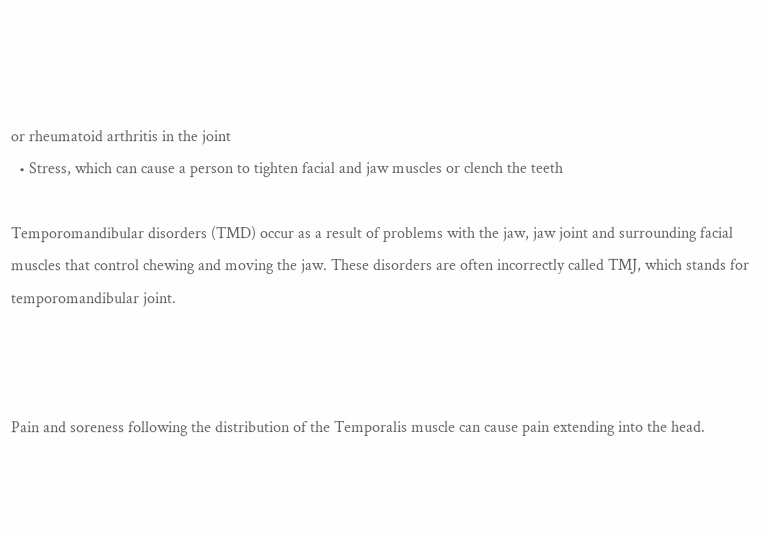or rheumatoid arthritis in the joint
  • Stress, which can cause a person to tighten facial and jaw muscles or clench the teeth

Temporomandibular disorders (TMD) occur as a result of problems with the jaw, jaw joint and surrounding facial muscles that control chewing and moving the jaw. These disorders are often incorrectly called TMJ, which stands for temporomandibular joint.



Pain and soreness following the distribution of the Temporalis muscle can cause pain extending into the head.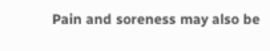Pain and soreness may also be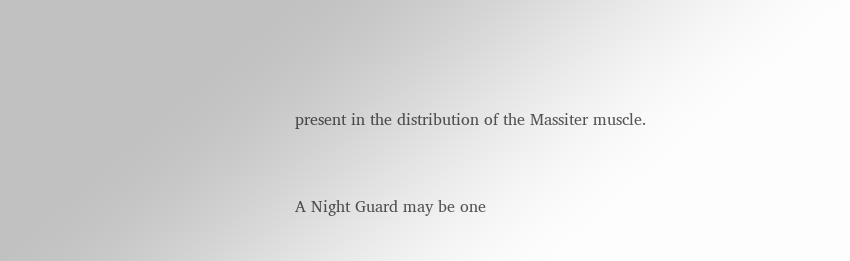present in the distribution of the Massiter muscle.


A Night Guard may be one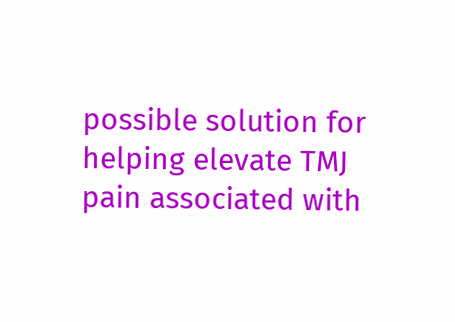possible solution for helping elevate TMJ pain associated with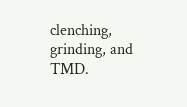clenching, grinding, and TMD.